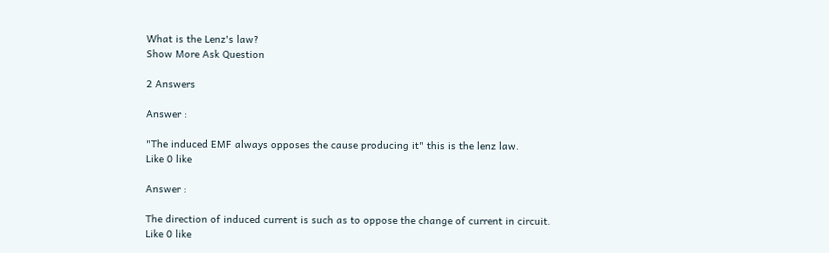What is the Lenz's law?
Show More Ask Question

2 Answers

Answer :

"The induced EMF always opposes the cause producing it" this is the lenz law.
Like 0 like

Answer :

The direction of induced current is such as to oppose the change of current in circuit.
Like 0 like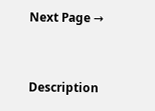Next Page →


Description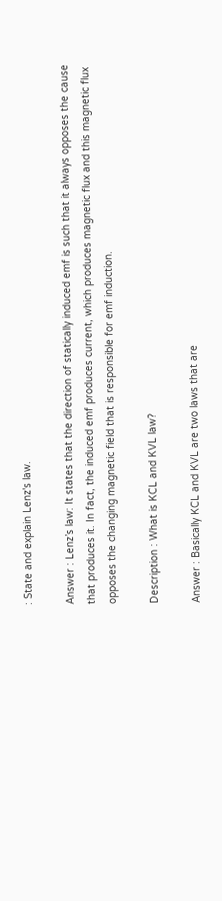: State and explain Lenz's law.

Answer : Lenz’s law: It states that the direction of statically induced emf is such that it always opposes the cause that produces it. In fact, the induced emf produces current, which produces magnetic flux and this magnetic flux opposes the changing magnetic field that is responsible for emf induction.

Description : What is KCL and KVL law?

Answer : Basically KCL and KVL are two laws that are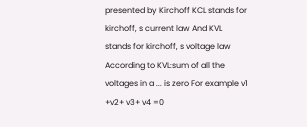presented by Kirchoff KCL stands for kirchoff, s current law And KVL stands for kirchoff, s voltage law According to KVL:sum of all the voltages in a ... is zero For example v1 +v2+ v3+ v4 =0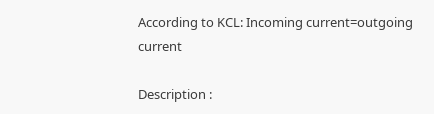According to KCL: Incoming current=outgoing current

Description :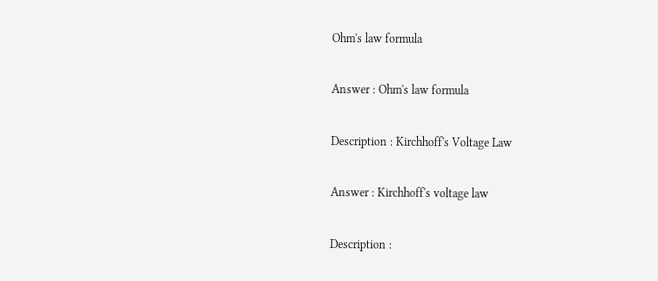Ohm's law formula

Answer : Ohm's law formula

Description : Kirchhoff's Voltage Law

Answer : Kirchhoff's voltage law

Description :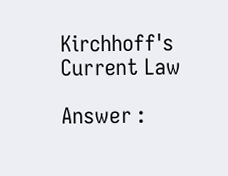Kirchhoff's Current Law

Answer :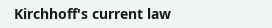Kirchhoff's current law